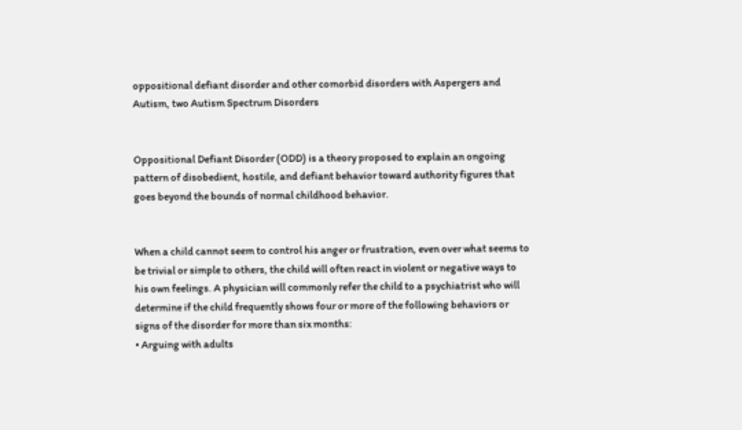oppositional defiant disorder and other comorbid disorders with Aspergers and Autism, two Autism Spectrum Disorders


Oppositional Defiant Disorder (ODD) is a theory proposed to explain an ongoing pattern of disobedient, hostile, and defiant behavior toward authority figures that goes beyond the bounds of normal childhood behavior.


When a child cannot seem to control his anger or frustration, even over what seems to be trivial or simple to others, the child will often react in violent or negative ways to his own feelings. A physician will commonly refer the child to a psychiatrist who will determine if the child frequently shows four or more of the following behaviors or signs of the disorder for more than six months:
• Arguing with adults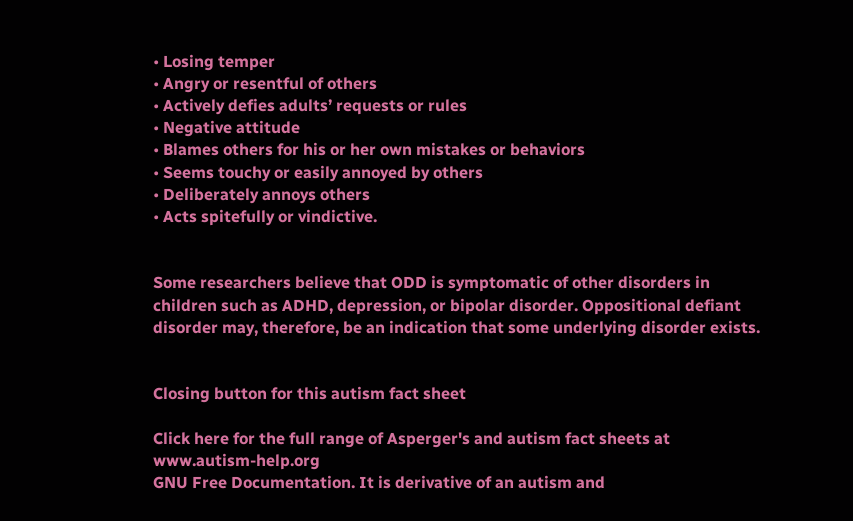• Losing temper
• Angry or resentful of others
• Actively defies adults’ requests or rules
• Negative attitude
• Blames others for his or her own mistakes or behaviors
• Seems touchy or easily annoyed by others
• Deliberately annoys others
• Acts spitefully or vindictive.


Some researchers believe that ODD is symptomatic of other disorders in children such as ADHD, depression, or bipolar disorder. Oppositional defiant disorder may, therefore, be an indication that some underlying disorder exists.


Closing button for this autism fact sheet

Click here for the full range of Asperger's and autism fact sheets at www.autism-help.org
GNU Free Documentation. It is derivative of an autism and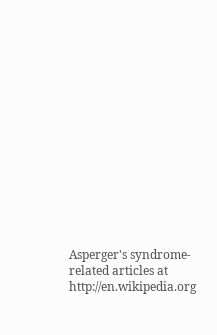Asperger's syndrome-related articles at http://en.wikipedia.org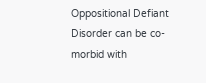Oppositional Defiant Disorder can be co-morbid with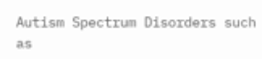Autism Spectrum Disorders such as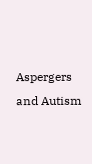Aspergers and Autism